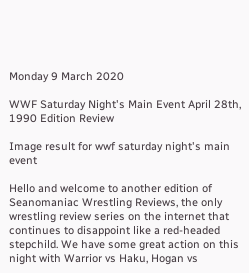Monday 9 March 2020

WWF Saturday Night's Main Event April 28th, 1990 Edition Review

Image result for wwf saturday night's main event

Hello and welcome to another edition of Seanomaniac Wrestling Reviews, the only wrestling review series on the internet that continues to disappoint like a red-headed stepchild. We have some great action on this night with Warrior vs Haku, Hogan vs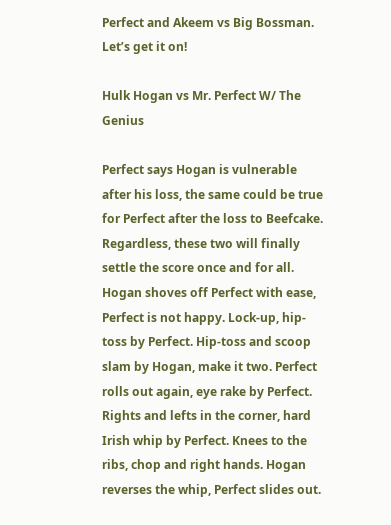Perfect and Akeem vs Big Bossman. Let’s get it on!

Hulk Hogan vs Mr. Perfect W/ The Genius

Perfect says Hogan is vulnerable after his loss, the same could be true for Perfect after the loss to Beefcake. Regardless, these two will finally settle the score once and for all. Hogan shoves off Perfect with ease, Perfect is not happy. Lock-up, hip-toss by Perfect. Hip-toss and scoop slam by Hogan, make it two. Perfect rolls out again, eye rake by Perfect. Rights and lefts in the corner, hard Irish whip by Perfect. Knees to the ribs, chop and right hands. Hogan reverses the whip, Perfect slides out.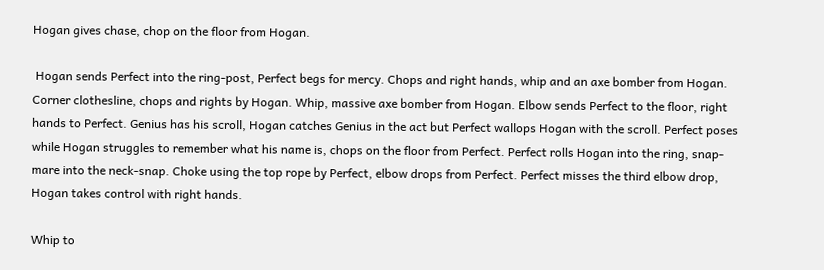Hogan gives chase, chop on the floor from Hogan.

 Hogan sends Perfect into the ring-post, Perfect begs for mercy. Chops and right hands, whip and an axe bomber from Hogan. Corner clothesline, chops and rights by Hogan. Whip, massive axe bomber from Hogan. Elbow sends Perfect to the floor, right hands to Perfect. Genius has his scroll, Hogan catches Genius in the act but Perfect wallops Hogan with the scroll. Perfect poses while Hogan struggles to remember what his name is, chops on the floor from Perfect. Perfect rolls Hogan into the ring, snap-mare into the neck-snap. Choke using the top rope by Perfect, elbow drops from Perfect. Perfect misses the third elbow drop, Hogan takes control with right hands.

Whip to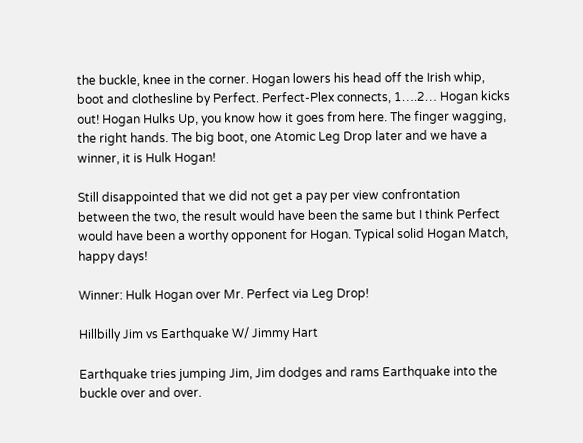the buckle, knee in the corner. Hogan lowers his head off the Irish whip, boot and clothesline by Perfect. Perfect-Plex connects, 1….2… Hogan kicks out! Hogan Hulks Up, you know how it goes from here. The finger wagging, the right hands. The big boot, one Atomic Leg Drop later and we have a winner, it is Hulk Hogan!

Still disappointed that we did not get a pay per view confrontation between the two, the result would have been the same but I think Perfect would have been a worthy opponent for Hogan. Typical solid Hogan Match, happy days!

Winner: Hulk Hogan over Mr. Perfect via Leg Drop!

Hillbilly Jim vs Earthquake W/ Jimmy Hart

Earthquake tries jumping Jim, Jim dodges and rams Earthquake into the buckle over and over.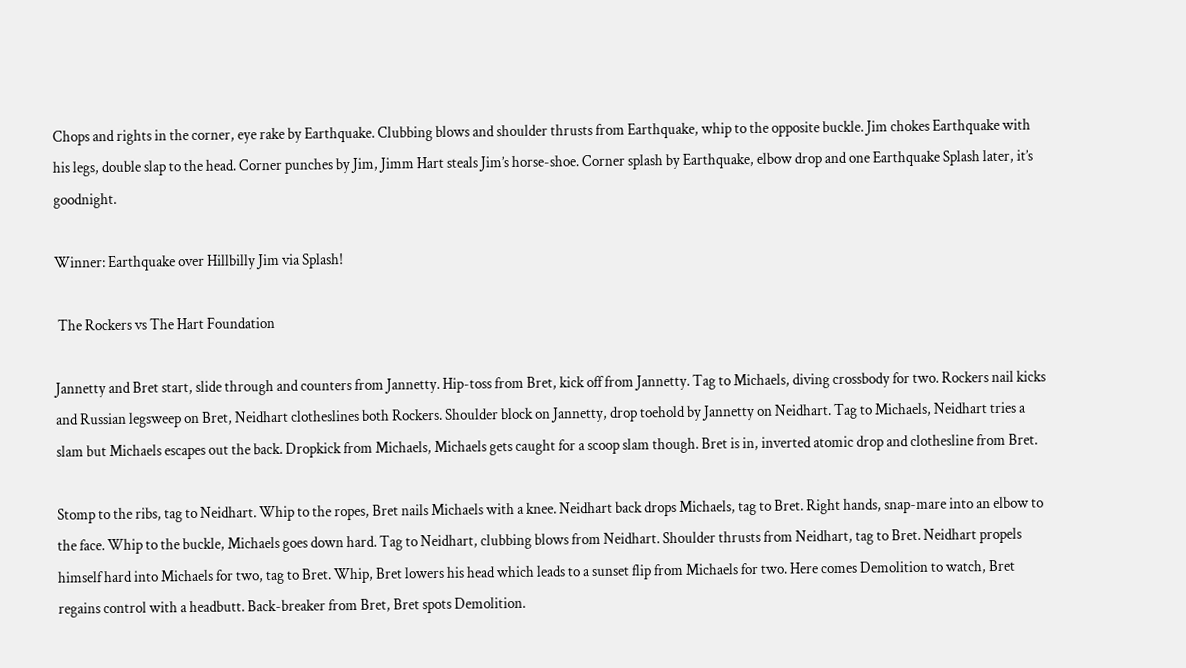Chops and rights in the corner, eye rake by Earthquake. Clubbing blows and shoulder thrusts from Earthquake, whip to the opposite buckle. Jim chokes Earthquake with his legs, double slap to the head. Corner punches by Jim, Jimm Hart steals Jim’s horse-shoe. Corner splash by Earthquake, elbow drop and one Earthquake Splash later, it’s goodnight.

Winner: Earthquake over Hillbilly Jim via Splash!

 The Rockers vs The Hart Foundation

Jannetty and Bret start, slide through and counters from Jannetty. Hip-toss from Bret, kick off from Jannetty. Tag to Michaels, diving crossbody for two. Rockers nail kicks and Russian legsweep on Bret, Neidhart clotheslines both Rockers. Shoulder block on Jannetty, drop toehold by Jannetty on Neidhart. Tag to Michaels, Neidhart tries a slam but Michaels escapes out the back. Dropkick from Michaels, Michaels gets caught for a scoop slam though. Bret is in, inverted atomic drop and clothesline from Bret.

Stomp to the ribs, tag to Neidhart. Whip to the ropes, Bret nails Michaels with a knee. Neidhart back drops Michaels, tag to Bret. Right hands, snap-mare into an elbow to the face. Whip to the buckle, Michaels goes down hard. Tag to Neidhart, clubbing blows from Neidhart. Shoulder thrusts from Neidhart, tag to Bret. Neidhart propels himself hard into Michaels for two, tag to Bret. Whip, Bret lowers his head which leads to a sunset flip from Michaels for two. Here comes Demolition to watch, Bret regains control with a headbutt. Back-breaker from Bret, Bret spots Demolition.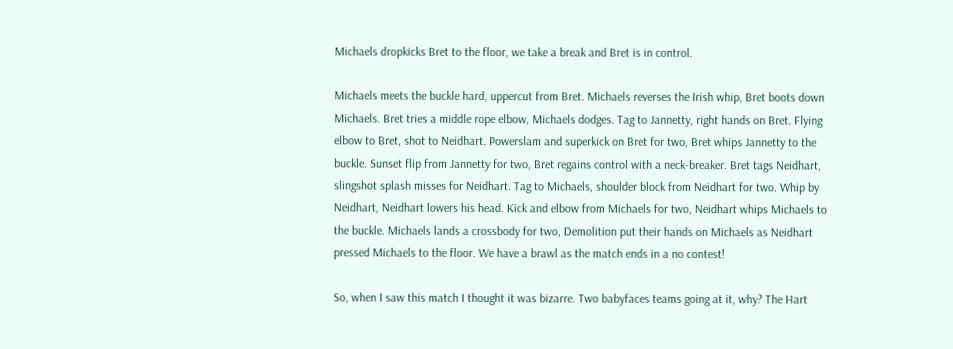Michaels dropkicks Bret to the floor, we take a break and Bret is in control.

Michaels meets the buckle hard, uppercut from Bret. Michaels reverses the Irish whip, Bret boots down Michaels. Bret tries a middle rope elbow, Michaels dodges. Tag to Jannetty, right hands on Bret. Flying elbow to Bret, shot to Neidhart. Powerslam and superkick on Bret for two, Bret whips Jannetty to the buckle. Sunset flip from Jannetty for two, Bret regains control with a neck-breaker. Bret tags Neidhart, slingshot splash misses for Neidhart. Tag to Michaels, shoulder block from Neidhart for two. Whip by Neidhart, Neidhart lowers his head. Kick and elbow from Michaels for two, Neidhart whips Michaels to the buckle. Michaels lands a crossbody for two, Demolition put their hands on Michaels as Neidhart pressed Michaels to the floor. We have a brawl as the match ends in a no contest!

So, when I saw this match I thought it was bizarre. Two babyfaces teams going at it, why? The Hart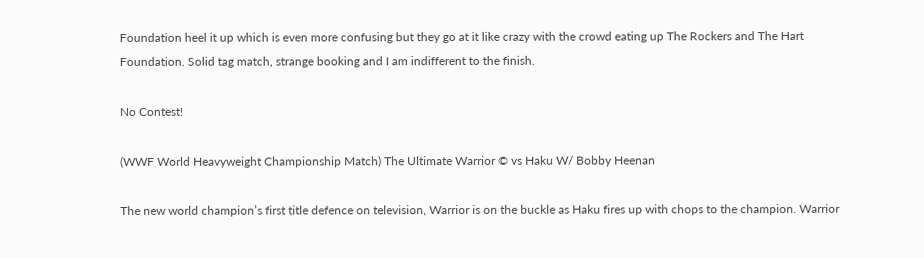Foundation heel it up which is even more confusing but they go at it like crazy with the crowd eating up The Rockers and The Hart Foundation. Solid tag match, strange booking and I am indifferent to the finish.

No Contest!

(WWF World Heavyweight Championship Match) The Ultimate Warrior © vs Haku W/ Bobby Heenan

The new world champion’s first title defence on television, Warrior is on the buckle as Haku fires up with chops to the champion. Warrior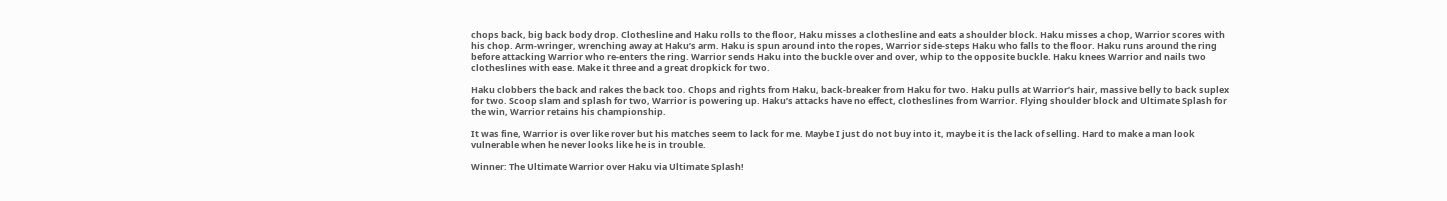chops back, big back body drop. Clothesline and Haku rolls to the floor, Haku misses a clothesline and eats a shoulder block. Haku misses a chop, Warrior scores with his chop. Arm-wringer, wrenching away at Haku’s arm. Haku is spun around into the ropes, Warrior side-steps Haku who falls to the floor. Haku runs around the ring before attacking Warrior who re-enters the ring. Warrior sends Haku into the buckle over and over, whip to the opposite buckle. Haku knees Warrior and nails two clotheslines with ease. Make it three and a great dropkick for two.

Haku clobbers the back and rakes the back too. Chops and rights from Haku, back-breaker from Haku for two. Haku pulls at Warrior’s hair, massive belly to back suplex for two. Scoop slam and splash for two, Warrior is powering up. Haku’s attacks have no effect, clotheslines from Warrior. Flying shoulder block and Ultimate Splash for the win, Warrior retains his championship.

It was fine, Warrior is over like rover but his matches seem to lack for me. Maybe I just do not buy into it, maybe it is the lack of selling. Hard to make a man look vulnerable when he never looks like he is in trouble.

Winner: The Ultimate Warrior over Haku via Ultimate Splash!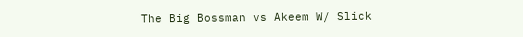The Big Bossman vs Akeem W/ Slick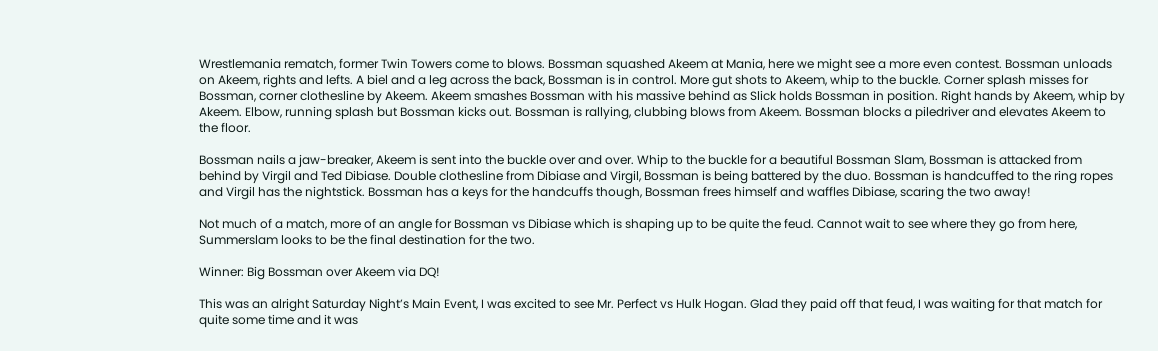Wrestlemania rematch, former Twin Towers come to blows. Bossman squashed Akeem at Mania, here we might see a more even contest. Bossman unloads on Akeem, rights and lefts. A biel and a leg across the back, Bossman is in control. More gut shots to Akeem, whip to the buckle. Corner splash misses for Bossman, corner clothesline by Akeem. Akeem smashes Bossman with his massive behind as Slick holds Bossman in position. Right hands by Akeem, whip by Akeem. Elbow, running splash but Bossman kicks out. Bossman is rallying, clubbing blows from Akeem. Bossman blocks a piledriver and elevates Akeem to the floor.

Bossman nails a jaw-breaker, Akeem is sent into the buckle over and over. Whip to the buckle for a beautiful Bossman Slam, Bossman is attacked from behind by Virgil and Ted Dibiase. Double clothesline from Dibiase and Virgil, Bossman is being battered by the duo. Bossman is handcuffed to the ring ropes and Virgil has the nightstick. Bossman has a keys for the handcuffs though, Bossman frees himself and waffles Dibiase, scaring the two away!

Not much of a match, more of an angle for Bossman vs Dibiase which is shaping up to be quite the feud. Cannot wait to see where they go from here, Summerslam looks to be the final destination for the two.

Winner: Big Bossman over Akeem via DQ!

This was an alright Saturday Night’s Main Event, I was excited to see Mr. Perfect vs Hulk Hogan. Glad they paid off that feud, I was waiting for that match for quite some time and it was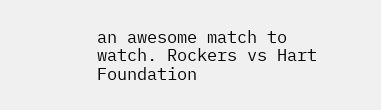an awesome match to watch. Rockers vs Hart Foundation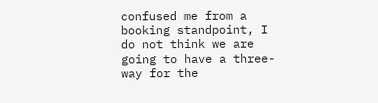confused me from a booking standpoint, I do not think we are going to have a three-way for the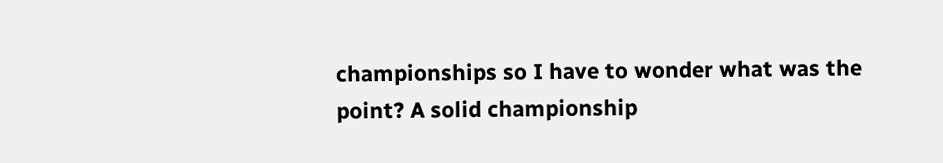championships so I have to wonder what was the point? A solid championship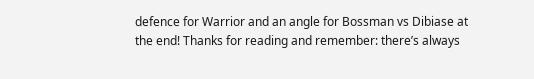defence for Warrior and an angle for Bossman vs Dibiase at the end! Thanks for reading and remember: there’s always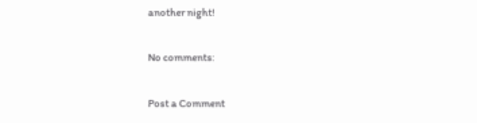another night!

No comments:

Post a Comment